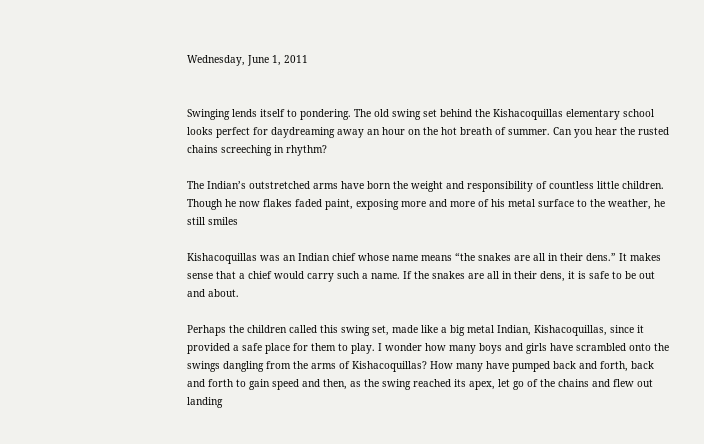Wednesday, June 1, 2011


Swinging lends itself to pondering. The old swing set behind the Kishacoquillas elementary school looks perfect for daydreaming away an hour on the hot breath of summer. Can you hear the rusted chains screeching in rhythm?

The Indian’s outstretched arms have born the weight and responsibility of countless little children. Though he now flakes faded paint, exposing more and more of his metal surface to the weather, he still smiles

Kishacoquillas was an Indian chief whose name means “the snakes are all in their dens.” It makes sense that a chief would carry such a name. If the snakes are all in their dens, it is safe to be out and about.

Perhaps the children called this swing set, made like a big metal Indian, Kishacoquillas, since it provided a safe place for them to play. I wonder how many boys and girls have scrambled onto the swings dangling from the arms of Kishacoquillas? How many have pumped back and forth, back and forth to gain speed and then, as the swing reached its apex, let go of the chains and flew out landing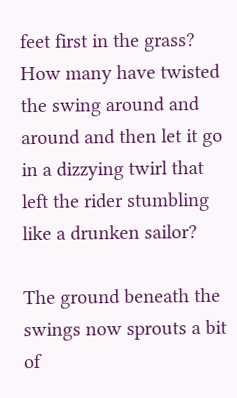feet first in the grass? How many have twisted the swing around and around and then let it go in a dizzying twirl that left the rider stumbling like a drunken sailor?

The ground beneath the swings now sprouts a bit of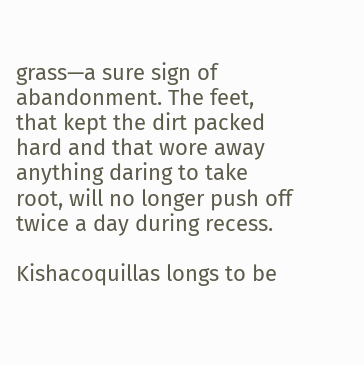grass—a sure sign of abandonment. The feet, that kept the dirt packed hard and that wore away anything daring to take root, will no longer push off twice a day during recess.

Kishacoquillas longs to be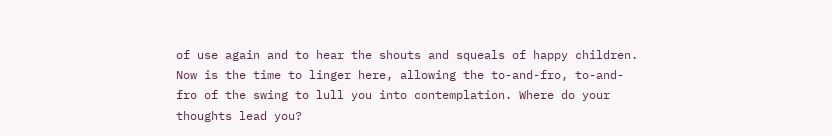of use again and to hear the shouts and squeals of happy children. Now is the time to linger here, allowing the to-and-fro, to-and-fro of the swing to lull you into contemplation. Where do your thoughts lead you?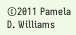©2011 Pamela D. Williams